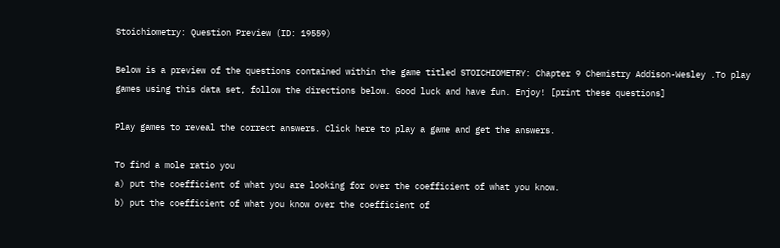Stoichiometry: Question Preview (ID: 19559)

Below is a preview of the questions contained within the game titled STOICHIOMETRY: Chapter 9 Chemistry Addison-Wesley .To play games using this data set, follow the directions below. Good luck and have fun. Enjoy! [print these questions]

Play games to reveal the correct answers. Click here to play a game and get the answers.

To find a mole ratio you
a) put the coefficient of what you are looking for over the coefficient of what you know.
b) put the coefficient of what you know over the coefficient of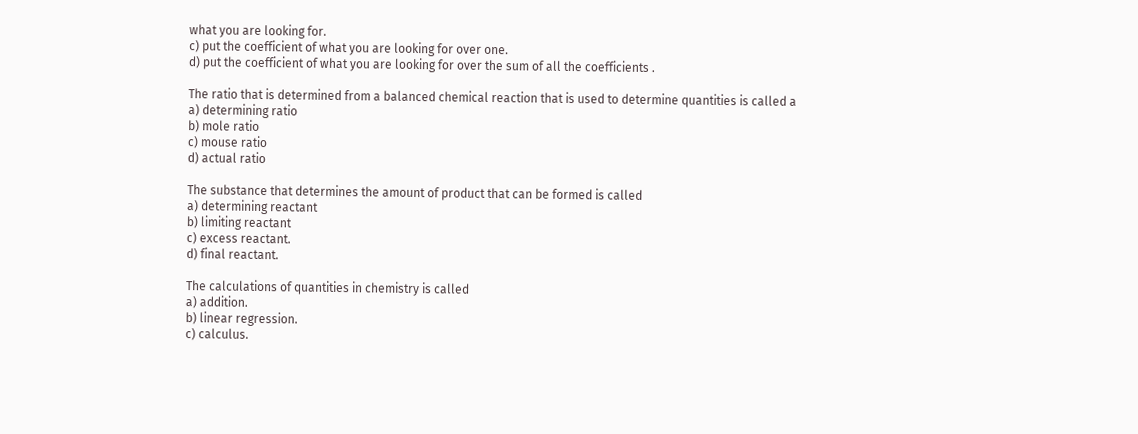what you are looking for.
c) put the coefficient of what you are looking for over one.
d) put the coefficient of what you are looking for over the sum of all the coefficients .

The ratio that is determined from a balanced chemical reaction that is used to determine quantities is called a
a) determining ratio
b) mole ratio
c) mouse ratio
d) actual ratio

The substance that determines the amount of product that can be formed is called
a) determining reactant
b) limiting reactant
c) excess reactant.
d) final reactant.

The calculations of quantities in chemistry is called
a) addition.
b) linear regression.
c) calculus.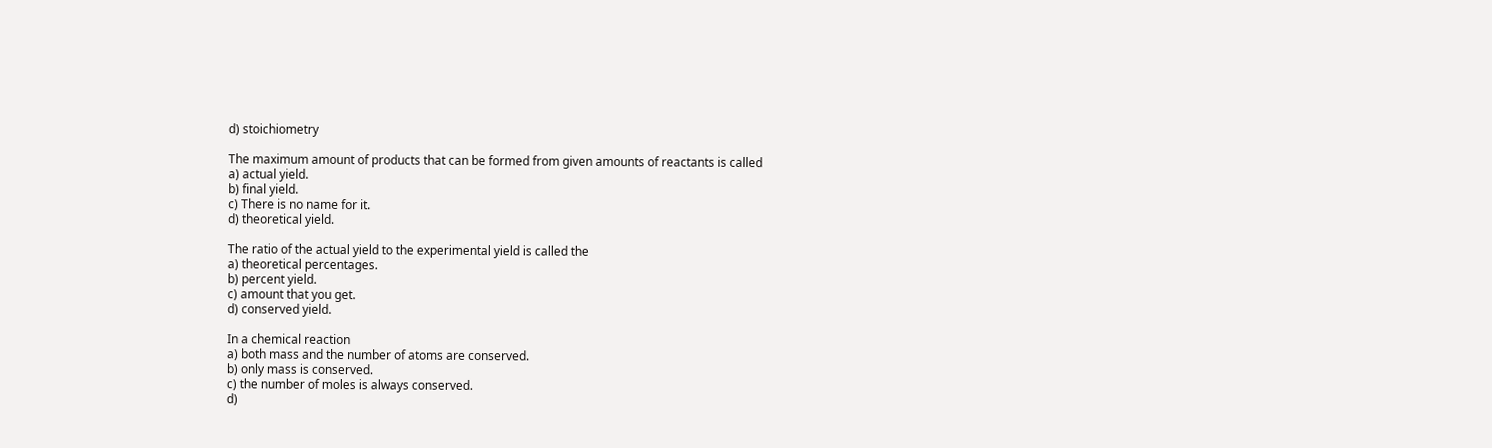d) stoichiometry

The maximum amount of products that can be formed from given amounts of reactants is called
a) actual yield.
b) final yield.
c) There is no name for it.
d) theoretical yield.

The ratio of the actual yield to the experimental yield is called the
a) theoretical percentages.
b) percent yield.
c) amount that you get.
d) conserved yield.

In a chemical reaction
a) both mass and the number of atoms are conserved.
b) only mass is conserved.
c) the number of moles is always conserved.
d)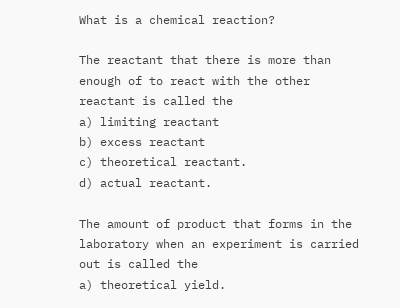What is a chemical reaction?

The reactant that there is more than enough of to react with the other reactant is called the
a) limiting reactant
b) excess reactant
c) theoretical reactant.
d) actual reactant.

The amount of product that forms in the laboratory when an experiment is carried out is called the
a) theoretical yield.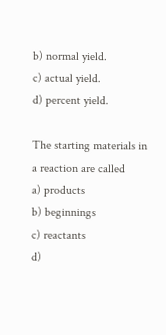b) normal yield.
c) actual yield.
d) percent yield.

The starting materials in a reaction are called
a) products
b) beginnings
c) reactants
d)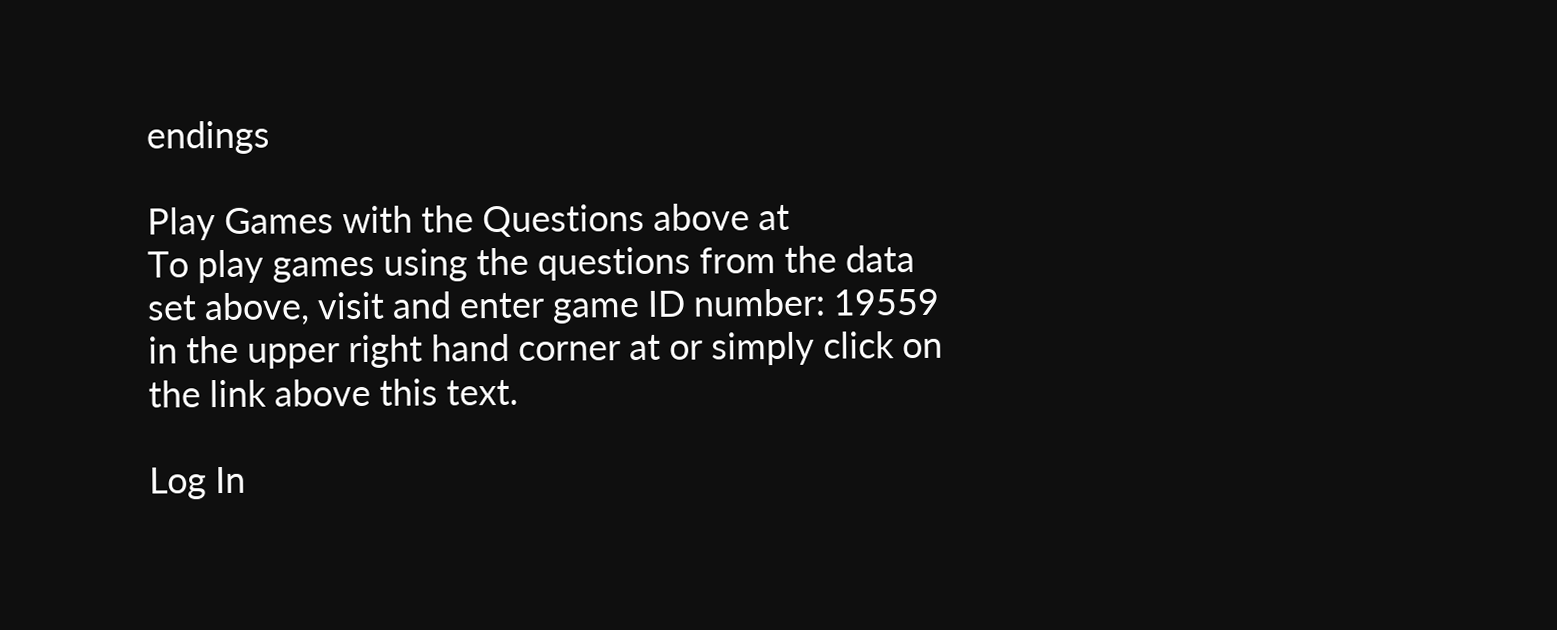endings

Play Games with the Questions above at
To play games using the questions from the data set above, visit and enter game ID number: 19559 in the upper right hand corner at or simply click on the link above this text.

Log In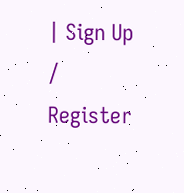| Sign Up / Register